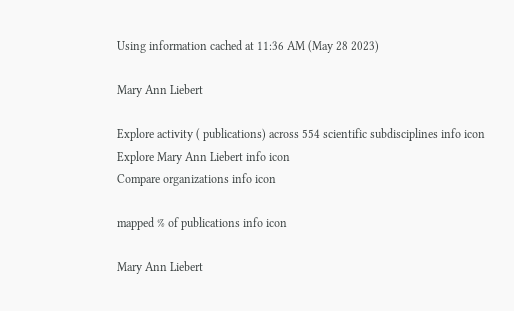Using information cached at 11:36 AM (May 28 2023)

Mary Ann Liebert

Explore activity ( publications) across 554 scientific subdisciplines info icon
Explore Mary Ann Liebert info icon
Compare organizations info icon

mapped % of publications info icon

Mary Ann Liebert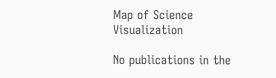Map of Science Visualization

No publications in the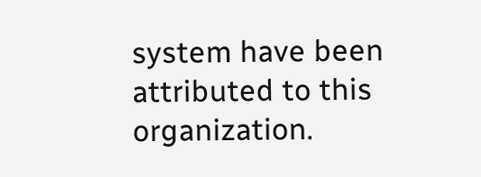system have been attributed to this organization.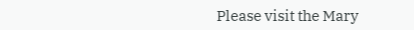Please visit the Mary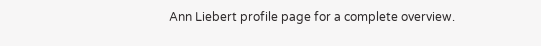Ann Liebert profile page for a complete overview.